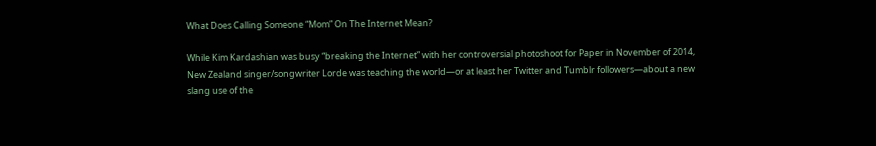What Does Calling Someone “Mom” On The Internet Mean?

While Kim Kardashian was busy “breaking the Internet” with her controversial photoshoot for Paper in November of 2014, New Zealand singer/songwriter Lorde was teaching the world—or at least her Twitter and Tumblr followers—about a new slang use of the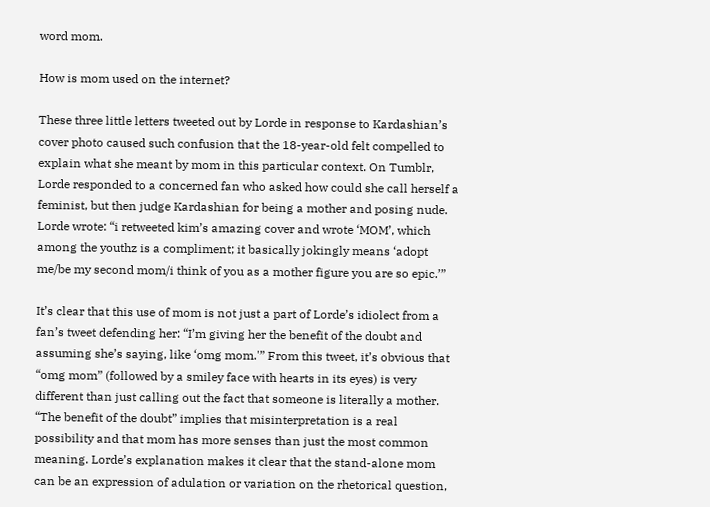word mom.

How is mom used on the internet?

These three little letters tweeted out by Lorde in response to Kardashian’s cover photo caused such confusion that the 18-year-old felt compelled to explain what she meant by mom in this particular context. On Tumblr, Lorde responded to a concerned fan who asked how could she call herself a feminist, but then judge Kardashian for being a mother and posing nude. Lorde wrote: “i retweeted kim’s amazing cover and wrote ‘MOM’, which among the youthz is a compliment; it basically jokingly means ‘adopt me/be my second mom/i think of you as a mother figure you are so epic.’”

It’s clear that this use of mom is not just a part of Lorde’s idiolect from a fan’s tweet defending her: “I’m giving her the benefit of the doubt and assuming she’s saying, like ‘omg mom.'” From this tweet, it’s obvious that “omg mom” (followed by a smiley face with hearts in its eyes) is very different than just calling out the fact that someone is literally a mother. “The benefit of the doubt” implies that misinterpretation is a real possibility and that mom has more senses than just the most common meaning. Lorde’s explanation makes it clear that the stand-alone mom can be an expression of adulation or variation on the rhetorical question,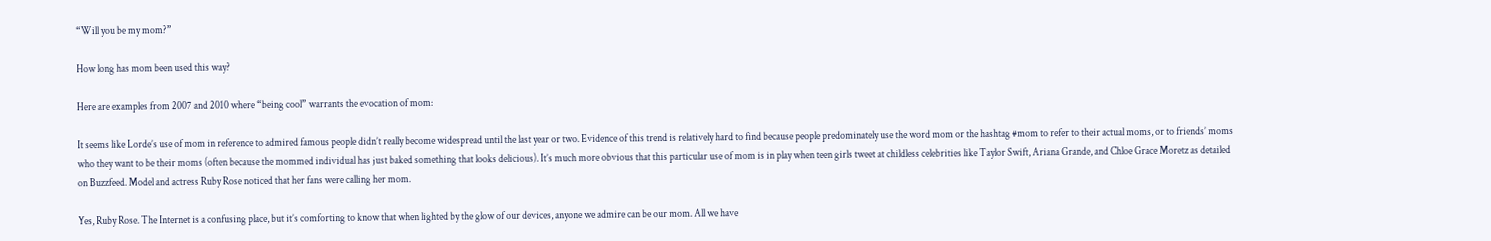“Will you be my mom?”

How long has mom been used this way?

Here are examples from 2007 and 2010 where “being cool” warrants the evocation of mom:

It seems like Lorde’s use of mom in reference to admired famous people didn’t really become widespread until the last year or two. Evidence of this trend is relatively hard to find because people predominately use the word mom or the hashtag #mom to refer to their actual moms, or to friends’ moms who they want to be their moms (often because the mommed individual has just baked something that looks delicious). It’s much more obvious that this particular use of mom is in play when teen girls tweet at childless celebrities like Taylor Swift, Ariana Grande, and Chloe Grace Moretz as detailed on Buzzfeed. Model and actress Ruby Rose noticed that her fans were calling her mom.

Yes, Ruby Rose. The Internet is a confusing place, but it’s comforting to know that when lighted by the glow of our devices, anyone we admire can be our mom. All we have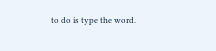to do is type the word.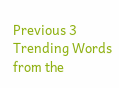Previous 3 Trending Words from the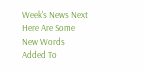Week's News Next Here Are Some New Words Added To